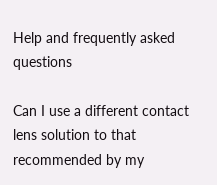Help and frequently asked questions

Can I use a different contact lens solution to that recommended by my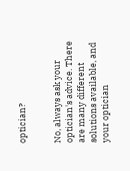optician?


No, always ask your optician's advice. There are many different solutions available, and your optician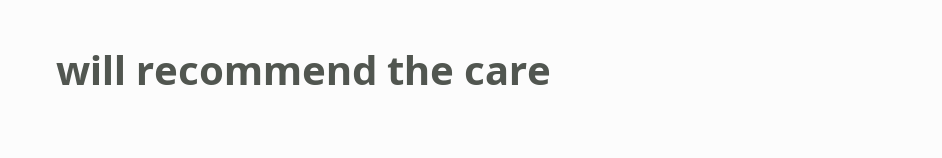will recommend the care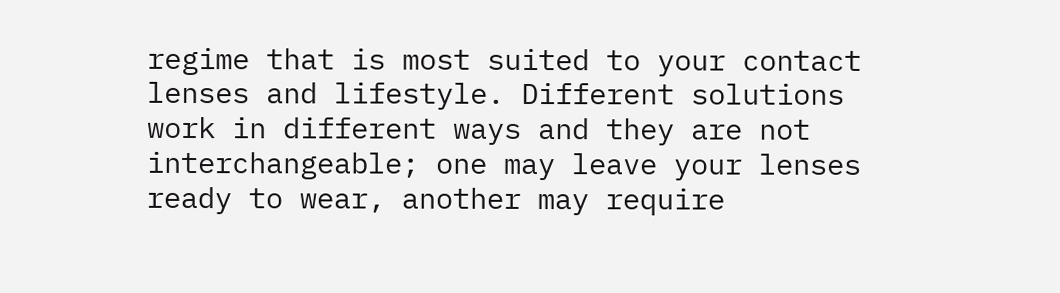regime that is most suited to your contact lenses and lifestyle. Different solutions work in different ways and they are not interchangeable; one may leave your lenses ready to wear, another may require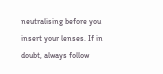neutralising before you insert your lenses. If in doubt, always follow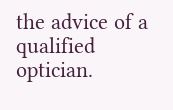the advice of a qualified optician.